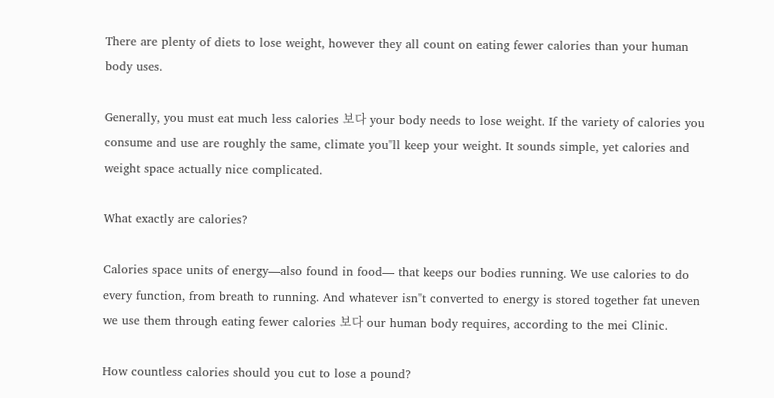There are plenty of diets to lose weight, however they all count on eating fewer calories than your human body uses.

Generally, you must eat much less calories 보다 your body needs to lose weight. If the variety of calories you consume and use are roughly the same, climate you"ll keep your weight. It sounds simple, yet calories and weight space actually nice complicated.

What exactly are calories?

Calories space units of energy—also found in food— that keeps our bodies running. We use calories to do every function, from breath to running. And whatever isn"t converted to energy is stored together fat uneven we use them through eating fewer calories 보다 our human body requires, according to the mei Clinic.

How countless calories should you cut to lose a pound?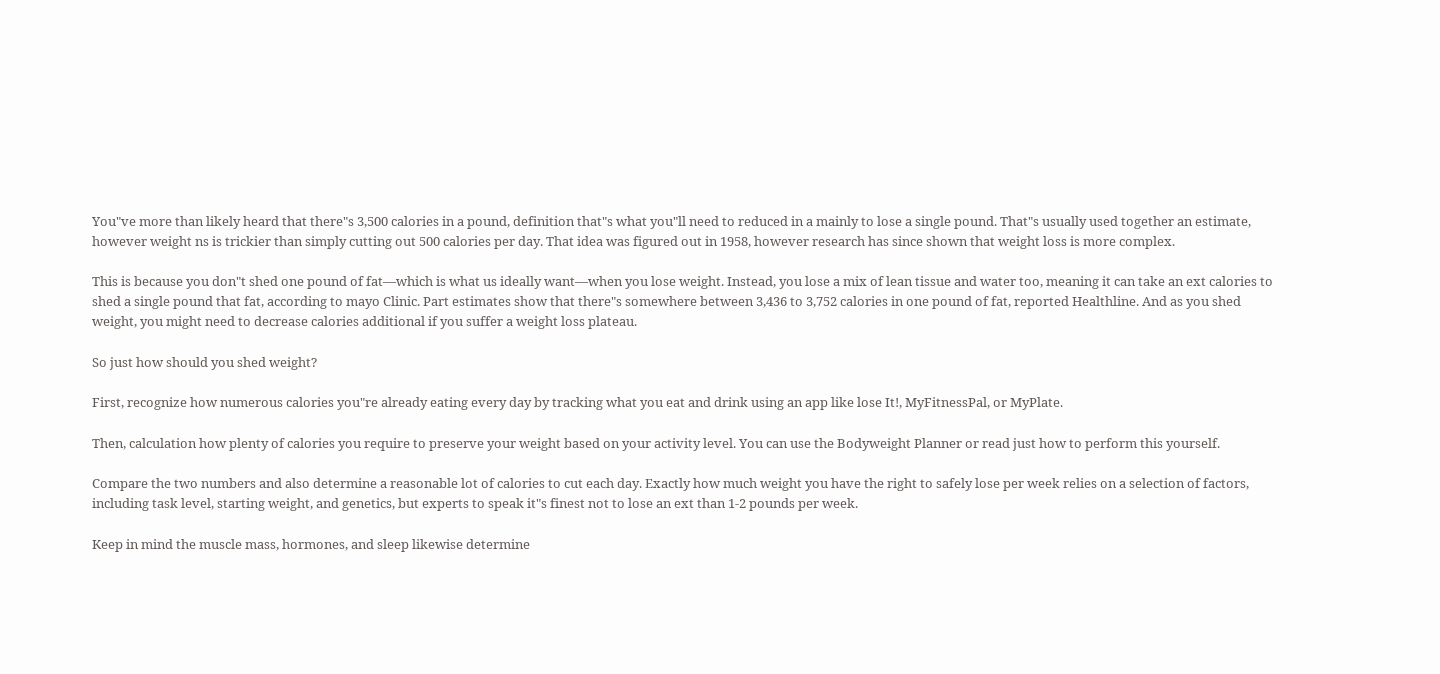You"ve more than likely heard that there"s 3,500 calories in a pound, definition that"s what you"ll need to reduced in a mainly to lose a single pound. That"s usually used together an estimate, however weight ns is trickier than simply cutting out 500 calories per day. That idea was figured out in 1958, however research has since shown that weight loss is more complex.

This is because you don"t shed one pound of fat—which is what us ideally want—when you lose weight. Instead, you lose a mix of lean tissue and water too, meaning it can take an ext calories to shed a single pound that fat, according to mayo Clinic. Part estimates show that there"s somewhere between 3,436 to 3,752 calories in one pound of fat, reported Healthline. And as you shed weight, you might need to decrease calories additional if you suffer a weight loss plateau.

So just how should you shed weight?

First, recognize how numerous calories you"re already eating every day by tracking what you eat and drink using an app like lose It!, MyFitnessPal, or MyPlate.

Then, calculation how plenty of calories you require to preserve your weight based on your activity level. You can use the Bodyweight Planner or read just how to perform this yourself.

Compare the two numbers and also determine a reasonable lot of calories to cut each day. Exactly how much weight you have the right to safely lose per week relies on a selection of factors, including task level, starting weight, and genetics, but experts to speak it"s finest not to lose an ext than 1-2 pounds per week.

Keep in mind the muscle mass, hormones, and sleep likewise determine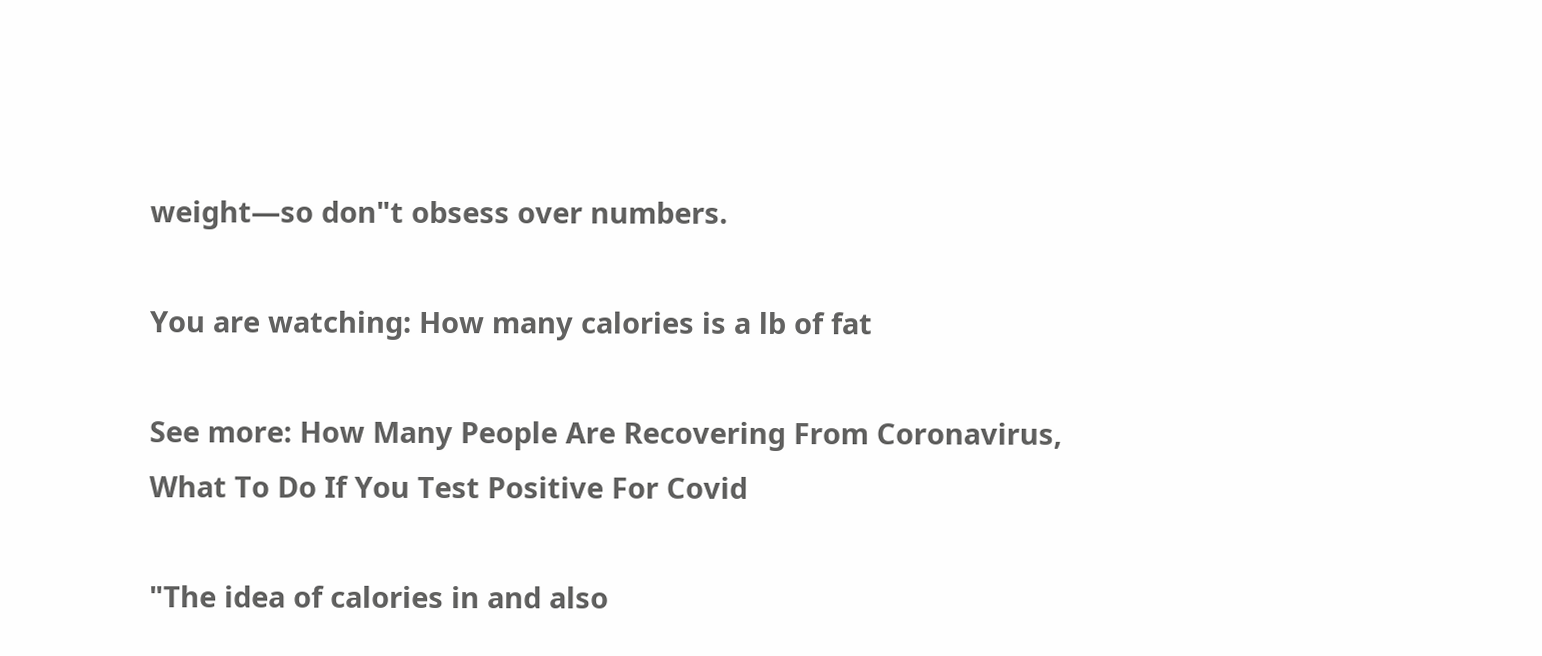weight—so don"t obsess over numbers.

You are watching: How many calories is a lb of fat

See more: How Many People Are Recovering From Coronavirus, What To Do If You Test Positive For Covid

"The idea of calories in and also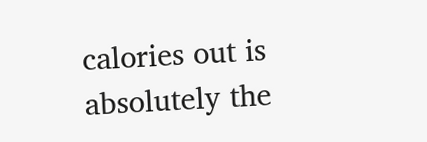calories out is absolutely the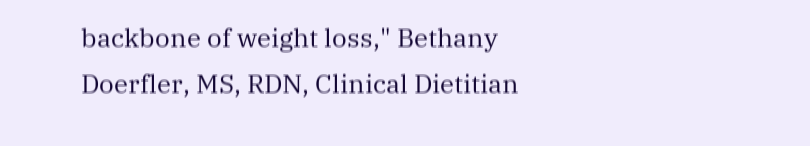backbone of weight loss," Bethany Doerfler, MS, RDN, Clinical Dietitian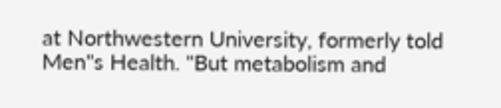at Northwestern University, formerly told Men"s Health. "But metabolism and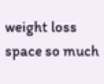weight loss space so much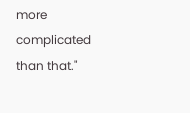more complicated than that."